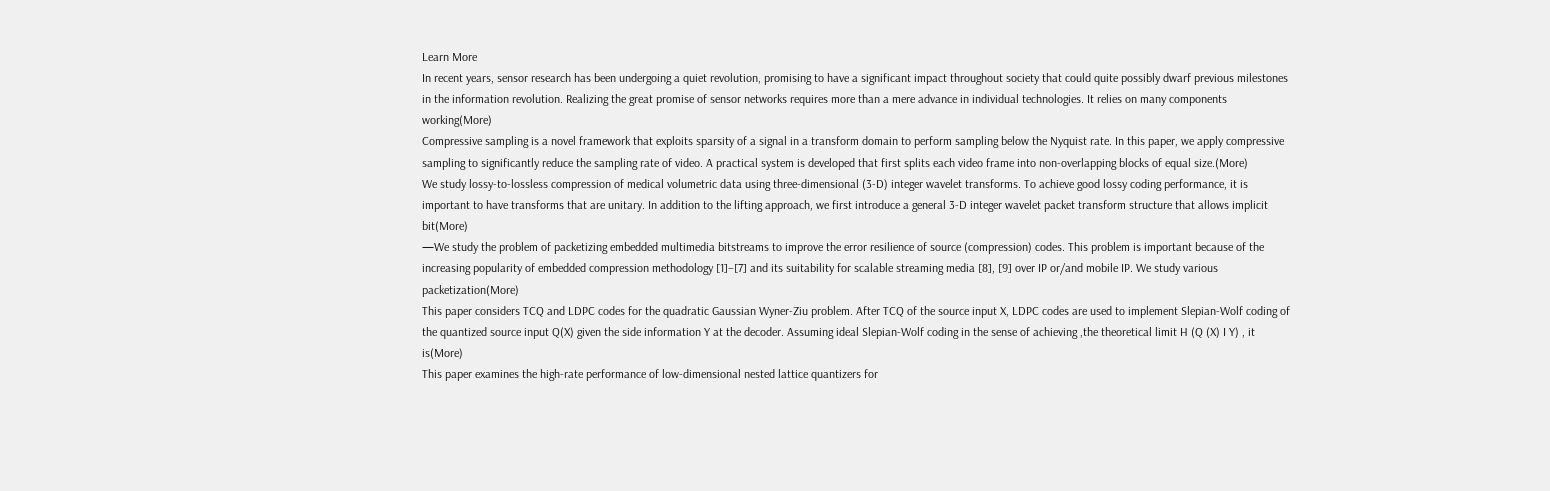Learn More
In recent years, sensor research has been undergoing a quiet revolution, promising to have a significant impact throughout society that could quite possibly dwarf previous milestones in the information revolution. Realizing the great promise of sensor networks requires more than a mere advance in individual technologies. It relies on many components working(More)
Compressive sampling is a novel framework that exploits sparsity of a signal in a transform domain to perform sampling below the Nyquist rate. In this paper, we apply compressive sampling to significantly reduce the sampling rate of video. A practical system is developed that first splits each video frame into non-overlapping blocks of equal size.(More)
We study lossy-to-lossless compression of medical volumetric data using three-dimensional (3-D) integer wavelet transforms. To achieve good lossy coding performance, it is important to have transforms that are unitary. In addition to the lifting approach, we first introduce a general 3-D integer wavelet packet transform structure that allows implicit bit(More)
—We study the problem of packetizing embedded multimedia bitstreams to improve the error resilience of source (compression) codes. This problem is important because of the increasing popularity of embedded compression methodology [1]–[7] and its suitability for scalable streaming media [8], [9] over IP or/and mobile IP. We study various packetization(More)
This paper considers TCQ and LDPC codes for the quadratic Gaussian Wyner-Ziu problem. After TCQ of the source input X, LDPC codes are used to implement Slepian-Wolf coding of the quantized source input Q(X) given the side information Y at the decoder. Assuming ideal Slepian-Wolf coding in the sense of achieving ,the theoretical limit H (Q (X) I Y) , it is(More)
This paper examines the high-rate performance of low-dimensional nested lattice quantizers for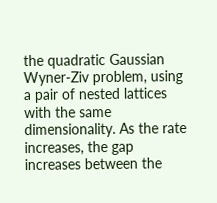the quadratic Gaussian Wyner-Ziv problem, using a pair of nested lattices with the same dimensionality. As the rate increases, the gap increases between the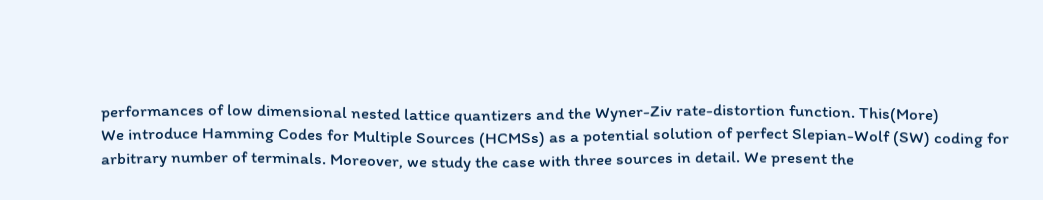performances of low dimensional nested lattice quantizers and the Wyner-Ziv rate-distortion function. This(More)
We introduce Hamming Codes for Multiple Sources (HCMSs) as a potential solution of perfect Slepian-Wolf (SW) coding for arbitrary number of terminals. Moreover, we study the case with three sources in detail. We present the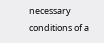necessary conditions of a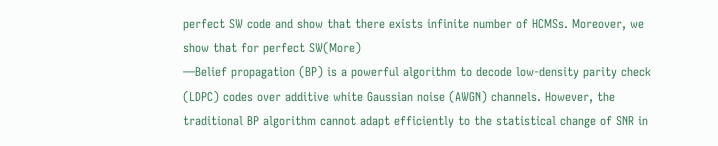perfect SW code and show that there exists infinite number of HCMSs. Moreover, we show that for perfect SW(More)
—Belief propagation (BP) is a powerful algorithm to decode low-density parity check (LDPC) codes over additive white Gaussian noise (AWGN) channels. However, the traditional BP algorithm cannot adapt efficiently to the statistical change of SNR in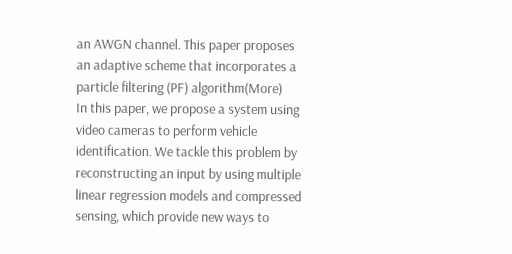an AWGN channel. This paper proposes an adaptive scheme that incorporates a particle filtering (PF) algorithm(More)
In this paper, we propose a system using video cameras to perform vehicle identification. We tackle this problem by reconstructing an input by using multiple linear regression models and compressed sensing, which provide new ways to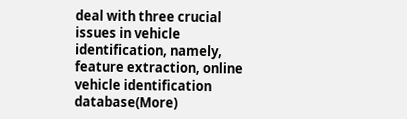deal with three crucial issues in vehicle identification, namely, feature extraction, online vehicle identification database(More)